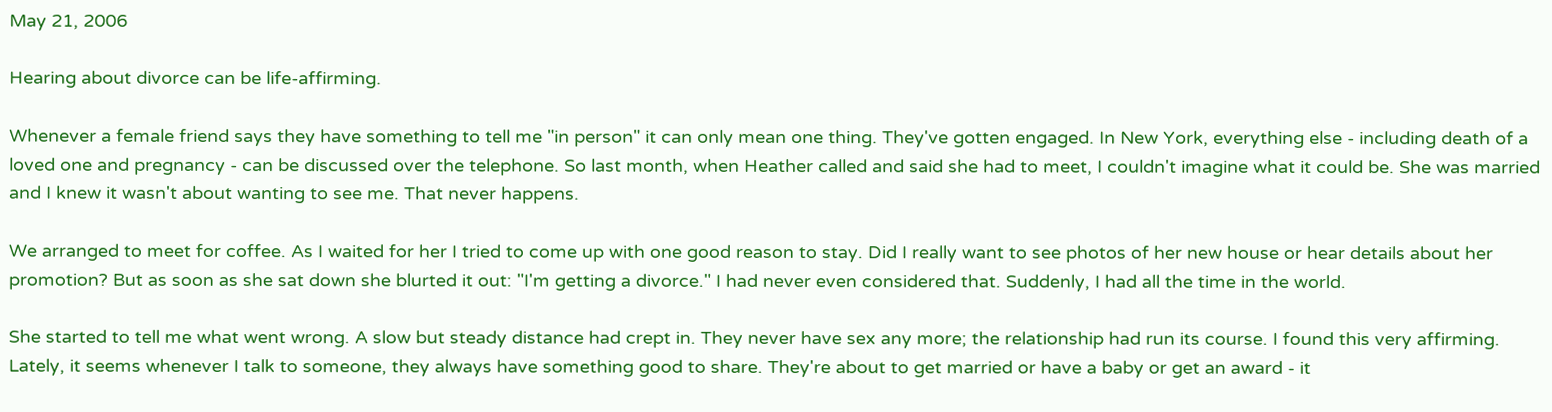May 21, 2006

Hearing about divorce can be life-affirming.

Whenever a female friend says they have something to tell me "in person" it can only mean one thing. They've gotten engaged. In New York, everything else - including death of a loved one and pregnancy - can be discussed over the telephone. So last month, when Heather called and said she had to meet, I couldn't imagine what it could be. She was married and I knew it wasn't about wanting to see me. That never happens.

We arranged to meet for coffee. As I waited for her I tried to come up with one good reason to stay. Did I really want to see photos of her new house or hear details about her promotion? But as soon as she sat down she blurted it out: "I'm getting a divorce." I had never even considered that. Suddenly, I had all the time in the world.

She started to tell me what went wrong. A slow but steady distance had crept in. They never have sex any more; the relationship had run its course. I found this very affirming.
Lately, it seems whenever I talk to someone, they always have something good to share. They're about to get married or have a baby or get an award - it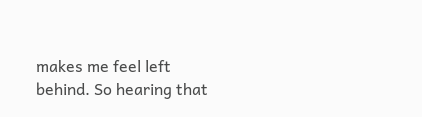makes me feel left behind. So hearing that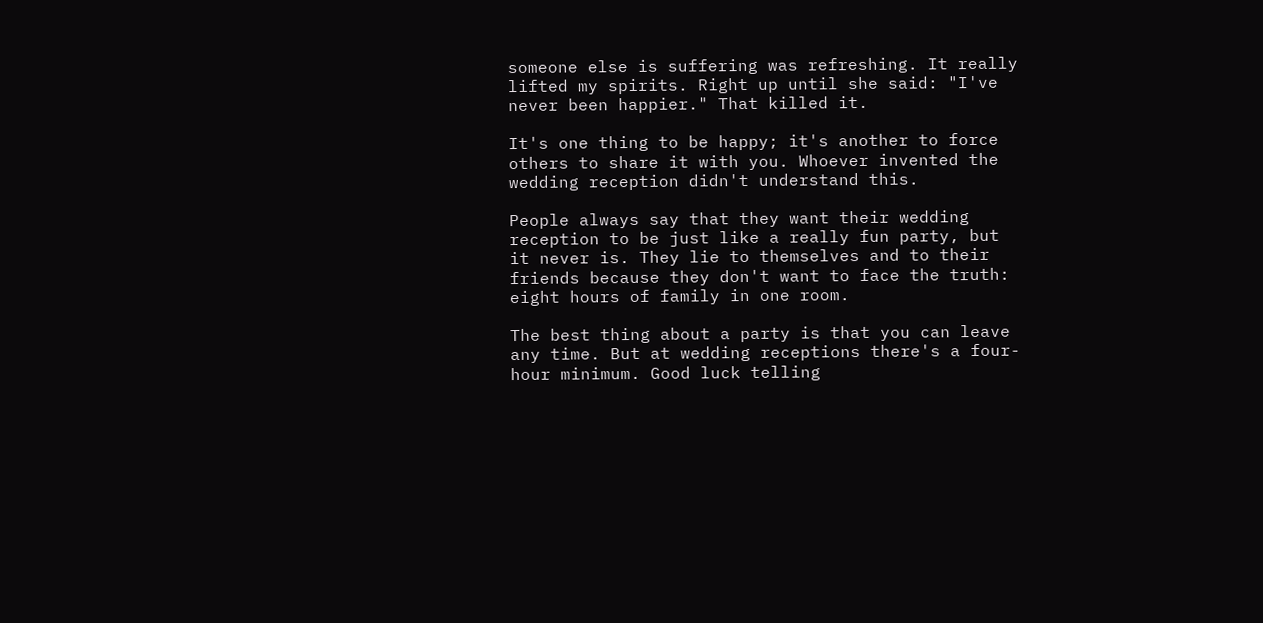someone else is suffering was refreshing. It really lifted my spirits. Right up until she said: "I've never been happier." That killed it.

It's one thing to be happy; it's another to force others to share it with you. Whoever invented the wedding reception didn't understand this.

People always say that they want their wedding reception to be just like a really fun party, but it never is. They lie to themselves and to their friends because they don't want to face the truth: eight hours of family in one room.

The best thing about a party is that you can leave any time. But at wedding receptions there's a four-hour minimum. Good luck telling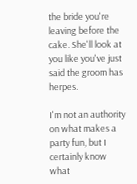the bride you're leaving before the cake. She'll look at you like you've just said the groom has herpes.

I'm not an authority on what makes a party fun, but I certainly know what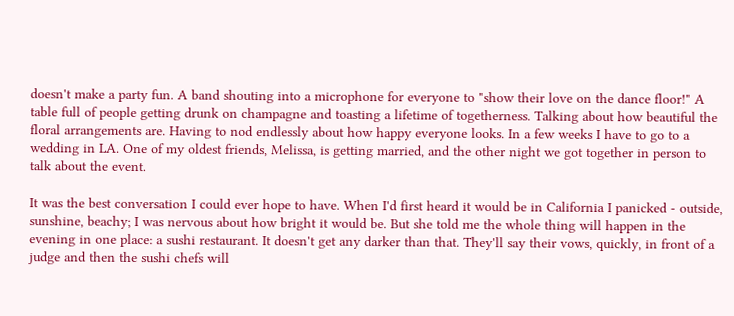doesn't make a party fun. A band shouting into a microphone for everyone to "show their love on the dance floor!" A table full of people getting drunk on champagne and toasting a lifetime of togetherness. Talking about how beautiful the floral arrangements are. Having to nod endlessly about how happy everyone looks. In a few weeks I have to go to a wedding in LA. One of my oldest friends, Melissa, is getting married, and the other night we got together in person to talk about the event.

It was the best conversation I could ever hope to have. When I'd first heard it would be in California I panicked - outside, sunshine, beachy; I was nervous about how bright it would be. But she told me the whole thing will happen in the evening in one place: a sushi restaurant. It doesn't get any darker than that. They'll say their vows, quickly, in front of a judge and then the sushi chefs will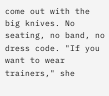come out with the big knives. No seating, no band, no dress code. "If you want to wear trainers," she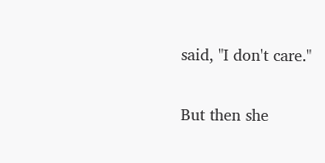said, "I don't care."

But then she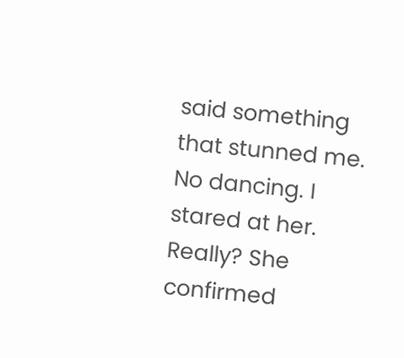said something that stunned me. No dancing. I stared at her. Really? She confirmed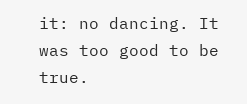it: no dancing. It was too good to be true.